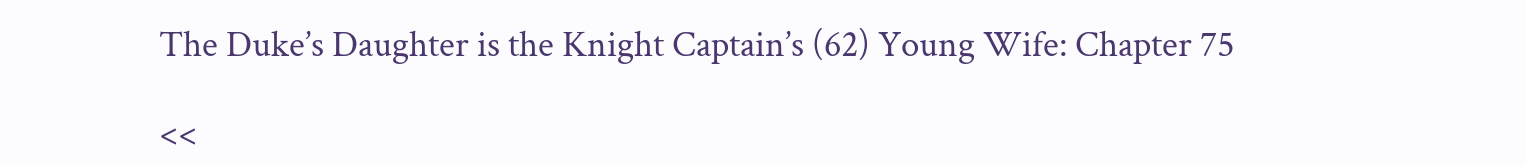The Duke’s Daughter is the Knight Captain’s (62) Young Wife: Chapter 75

<<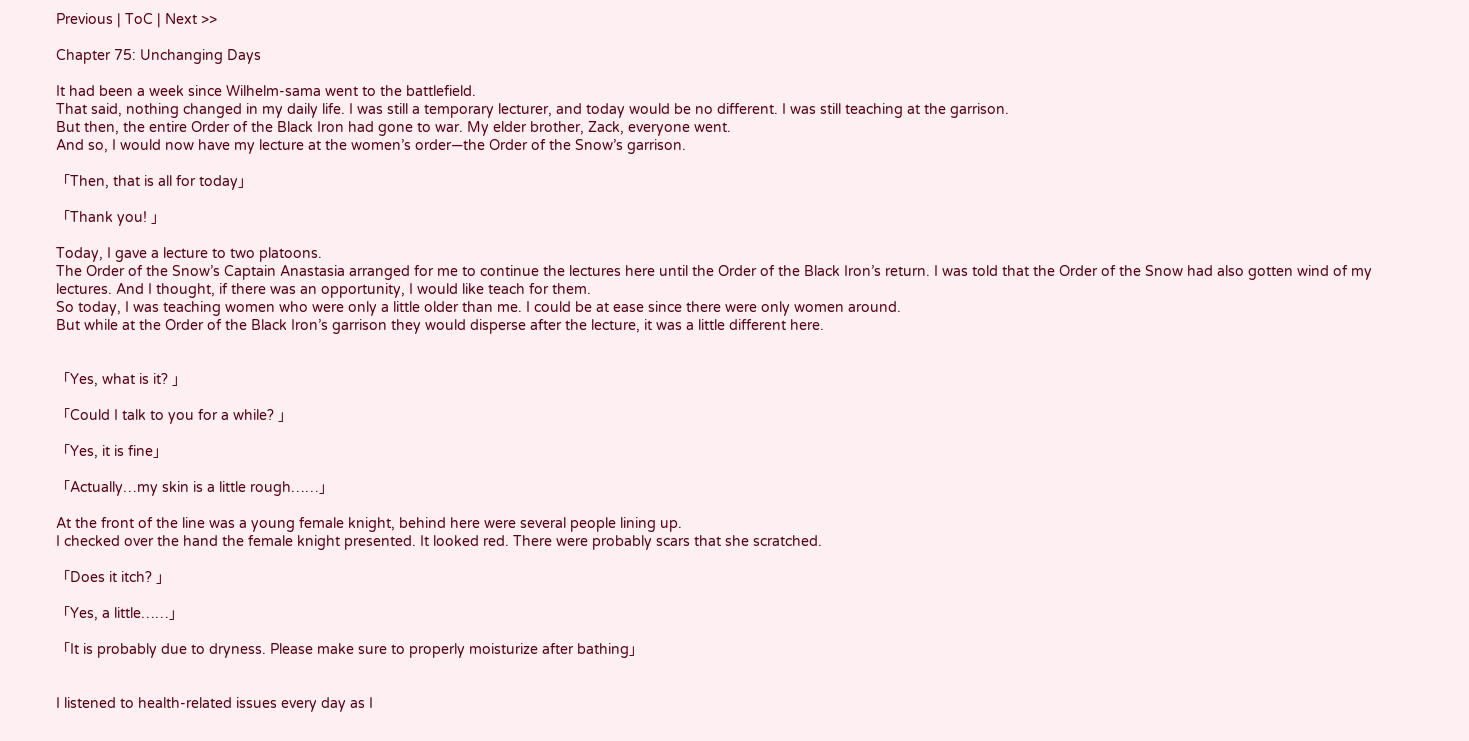Previous | ToC | Next >>

Chapter 75: Unchanging Days

It had been a week since Wilhelm-sama went to the battlefield.
That said, nothing changed in my daily life. I was still a temporary lecturer, and today would be no different. I was still teaching at the garrison.
But then, the entire Order of the Black Iron had gone to war. My elder brother, Zack, everyone went.
And so, I would now have my lecture at the women’s order—the Order of the Snow’s garrison.

「Then, that is all for today」

「Thank you! 」

Today, I gave a lecture to two platoons.
The Order of the Snow’s Captain Anastasia arranged for me to continue the lectures here until the Order of the Black Iron’s return. I was told that the Order of the Snow had also gotten wind of my lectures. And I thought, if there was an opportunity, I would like teach for them.
So today, I was teaching women who were only a little older than me. I could be at ease since there were only women around.
But while at the Order of the Black Iron’s garrison they would disperse after the lecture, it was a little different here.


「Yes, what is it? 」

「Could I talk to you for a while? 」

「Yes, it is fine」

「Actually…my skin is a little rough……」

At the front of the line was a young female knight, behind here were several people lining up.
I checked over the hand the female knight presented. It looked red. There were probably scars that she scratched.

「Does it itch? 」

「Yes, a little……」

「It is probably due to dryness. Please make sure to properly moisturize after bathing」


I listened to health-related issues every day as I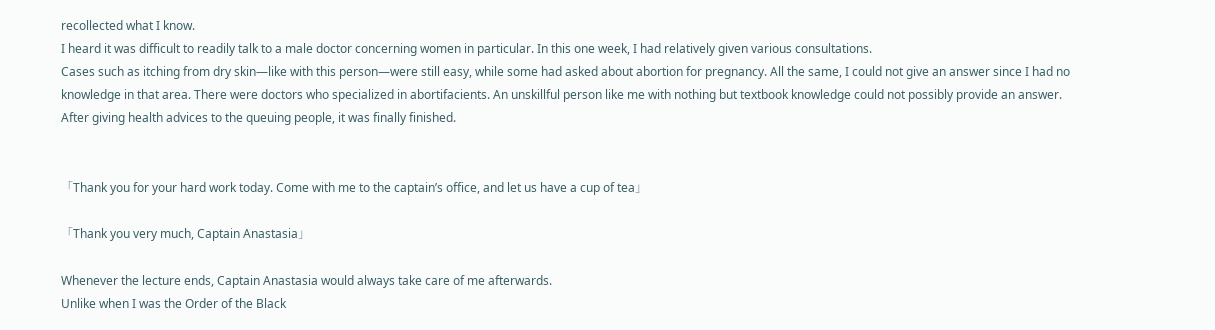recollected what I know.
I heard it was difficult to readily talk to a male doctor concerning women in particular. In this one week, I had relatively given various consultations.
Cases such as itching from dry skin—like with this person—were still easy, while some had asked about abortion for pregnancy. All the same, I could not give an answer since I had no knowledge in that area. There were doctors who specialized in abortifacients. An unskillful person like me with nothing but textbook knowledge could not possibly provide an answer.
After giving health advices to the queuing people, it was finally finished.


「Thank you for your hard work today. Come with me to the captain’s office, and let us have a cup of tea」

「Thank you very much, Captain Anastasia」

Whenever the lecture ends, Captain Anastasia would always take care of me afterwards.
Unlike when I was the Order of the Black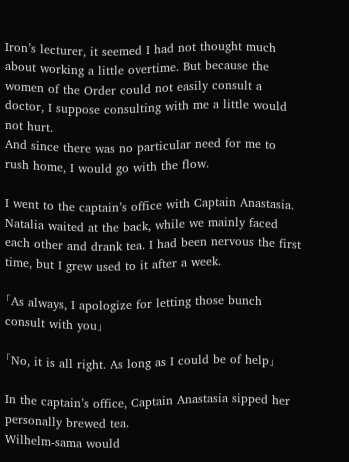Iron’s lecturer, it seemed I had not thought much about working a little overtime. But because the women of the Order could not easily consult a doctor, I suppose consulting with me a little would not hurt.
And since there was no particular need for me to rush home, I would go with the flow.

I went to the captain’s office with Captain Anastasia.
Natalia waited at the back, while we mainly faced each other and drank tea. I had been nervous the first time, but I grew used to it after a week.

「As always, I apologize for letting those bunch consult with you」

「No, it is all right. As long as I could be of help」

In the captain’s office, Captain Anastasia sipped her personally brewed tea.
Wilhelm-sama would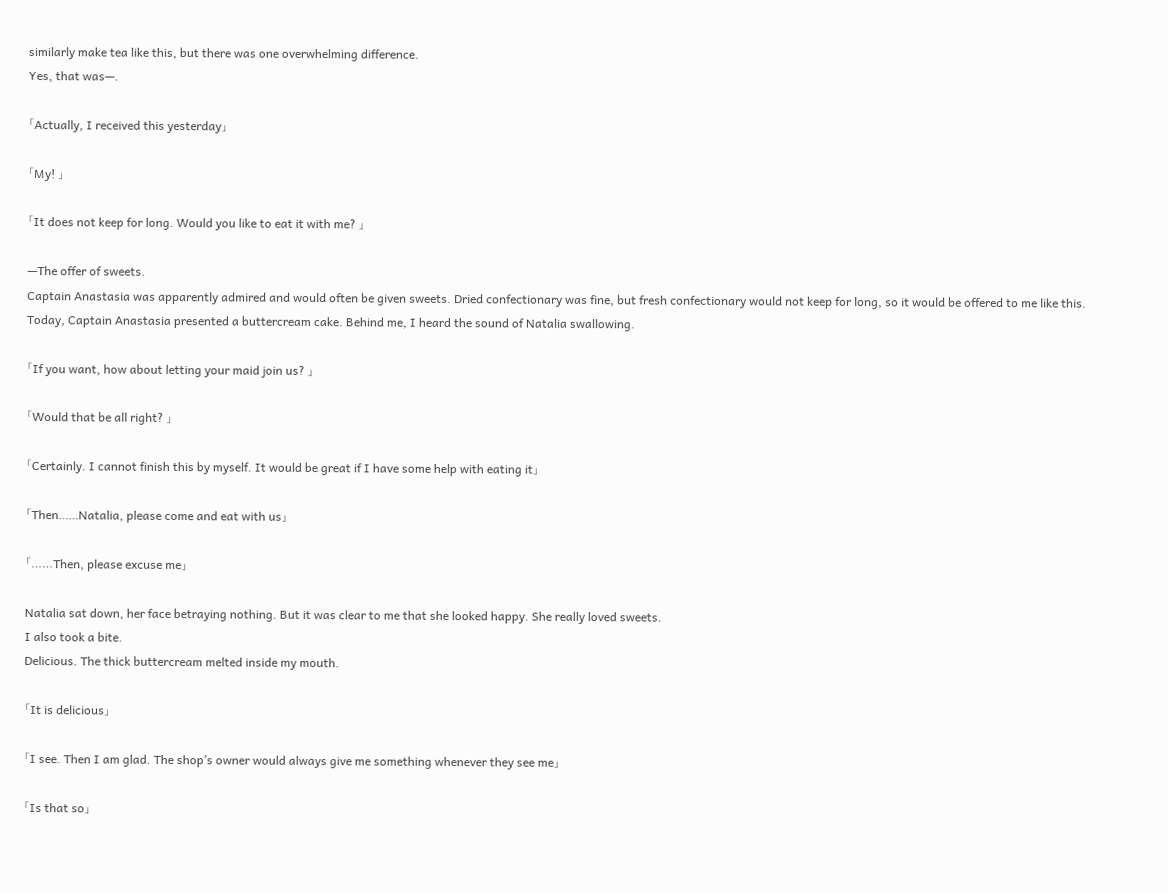similarly make tea like this, but there was one overwhelming difference.
Yes, that was—.

「Actually, I received this yesterday」

「My! 」

「It does not keep for long. Would you like to eat it with me? 」

—The offer of sweets.
Captain Anastasia was apparently admired and would often be given sweets. Dried confectionary was fine, but fresh confectionary would not keep for long, so it would be offered to me like this.
Today, Captain Anastasia presented a buttercream cake. Behind me, I heard the sound of Natalia swallowing.

「If you want, how about letting your maid join us? 」

「Would that be all right? 」

「Certainly. I cannot finish this by myself. It would be great if I have some help with eating it」

「Then……Natalia, please come and eat with us」

「……Then, please excuse me」

Natalia sat down, her face betraying nothing. But it was clear to me that she looked happy. She really loved sweets.
I also took a bite.
Delicious. The thick buttercream melted inside my mouth.

「It is delicious」

「I see. Then I am glad. The shop’s owner would always give me something whenever they see me」

「Is that so」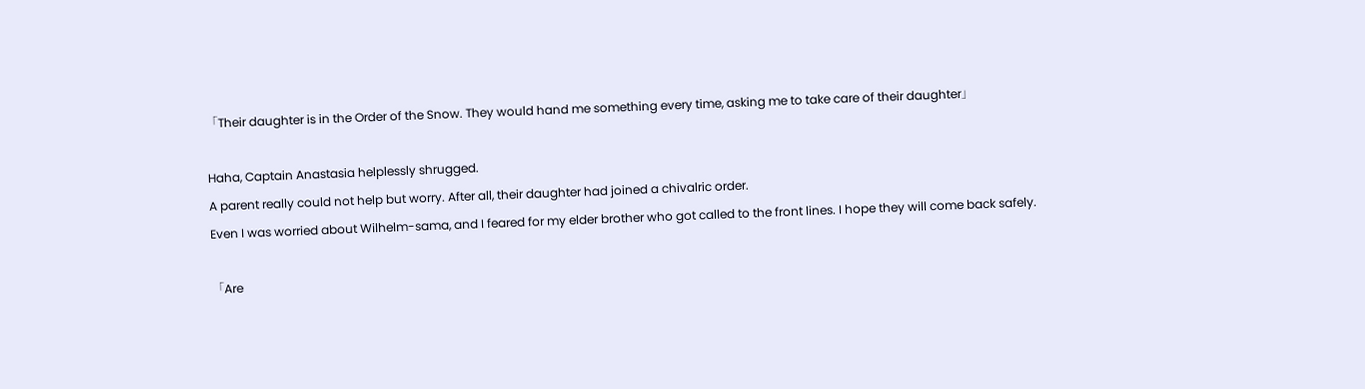「Their daughter is in the Order of the Snow. They would hand me something every time, asking me to take care of their daughter」

Haha, Captain Anastasia helplessly shrugged.
A parent really could not help but worry. After all, their daughter had joined a chivalric order.
Even I was worried about Wilhelm-sama, and I feared for my elder brother who got called to the front lines. I hope they will come back safely.

「Are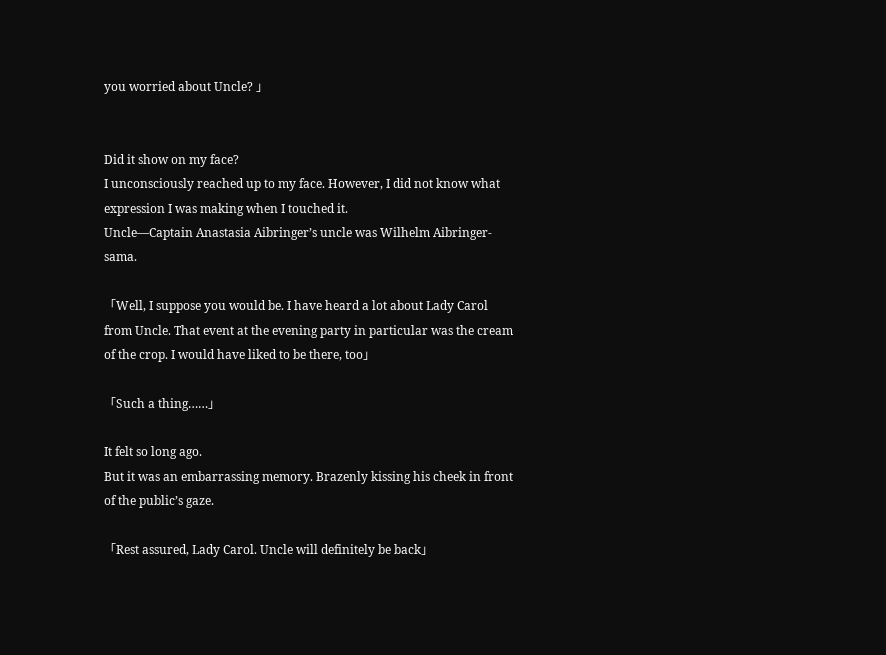you worried about Uncle? 」


Did it show on my face?
I unconsciously reached up to my face. However, I did not know what expression I was making when I touched it.
Uncle—Captain Anastasia Aibringer’s uncle was Wilhelm Aibringer-sama.

「Well, I suppose you would be. I have heard a lot about Lady Carol from Uncle. That event at the evening party in particular was the cream of the crop. I would have liked to be there, too」

「Such a thing……」

It felt so long ago.
But it was an embarrassing memory. Brazenly kissing his cheek in front of the public’s gaze.

「Rest assured, Lady Carol. Uncle will definitely be back」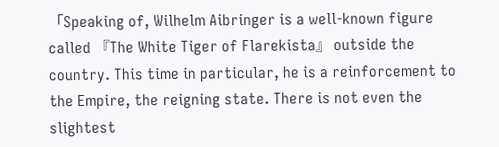「Speaking of, Wilhelm Aibringer is a well-known figure called 『The White Tiger of Flarekista』 outside the country. This time in particular, he is a reinforcement to the Empire, the reigning state. There is not even the slightest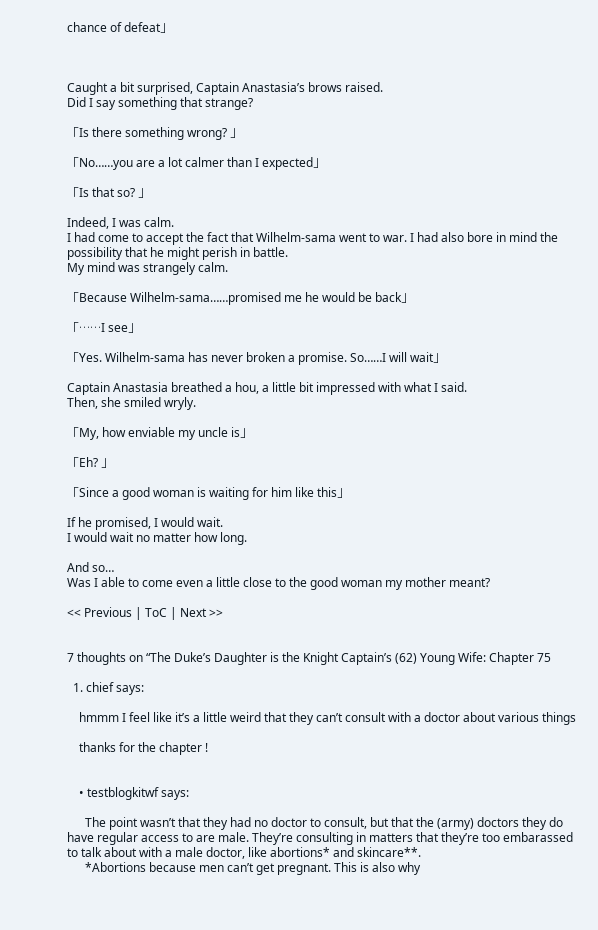chance of defeat」



Caught a bit surprised, Captain Anastasia’s brows raised.
Did I say something that strange?

「Is there something wrong? 」

「No……you are a lot calmer than I expected」

「Is that so? 」

Indeed, I was calm.
I had come to accept the fact that Wilhelm-sama went to war. I had also bore in mind the possibility that he might perish in battle.
My mind was strangely calm.

「Because Wilhelm-sama……promised me he would be back」

「……I see」

「Yes. Wilhelm-sama has never broken a promise. So……I will wait」

Captain Anastasia breathed a hou, a little bit impressed with what I said.
Then, she smiled wryly.

「My, how enviable my uncle is」

「Eh? 」

「Since a good woman is waiting for him like this」

If he promised, I would wait.
I would wait no matter how long.

And so…
Was I able to come even a little close to the good woman my mother meant?

<< Previous | ToC | Next >>


7 thoughts on “The Duke’s Daughter is the Knight Captain’s (62) Young Wife: Chapter 75

  1. chief says:

    hmmm I feel like it’s a little weird that they can’t consult with a doctor about various things

    thanks for the chapter !


    • testblogkitwf says:

      The point wasn’t that they had no doctor to consult, but that the (army) doctors they do have regular access to are male. They’re consulting in matters that they’re too embarassed to talk about with a male doctor, like abortions* and skincare**.
      *Abortions because men can’t get pregnant. This is also why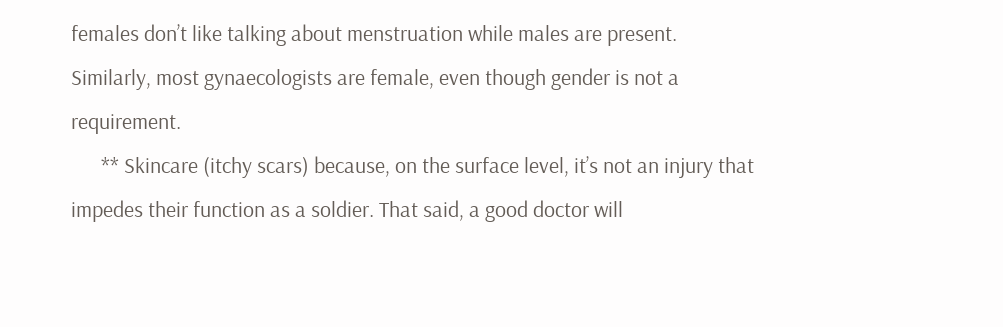females don’t like talking about menstruation while males are present. Similarly, most gynaecologists are female, even though gender is not a requirement.
      ** Skincare (itchy scars) because, on the surface level, it’s not an injury that impedes their function as a soldier. That said, a good doctor will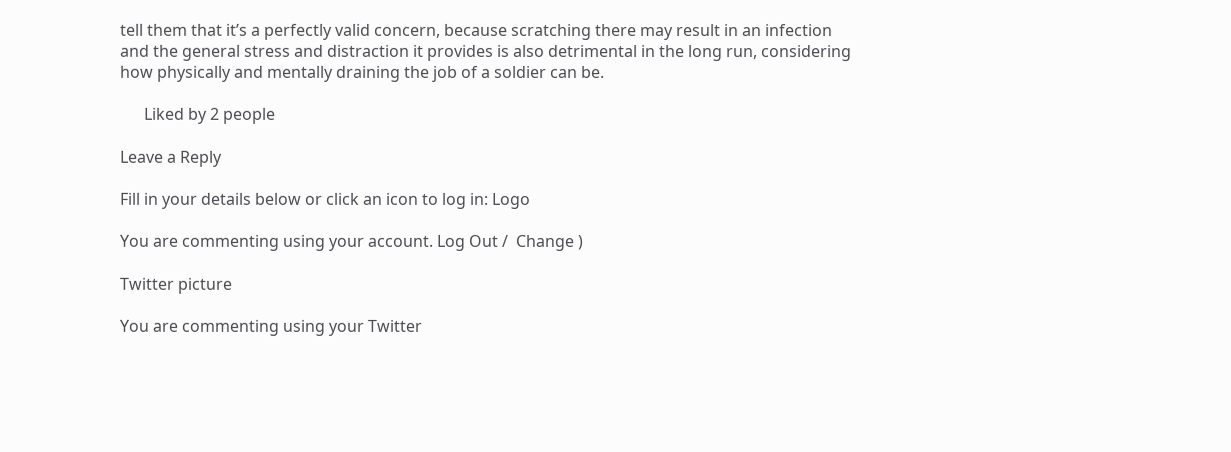tell them that it’s a perfectly valid concern, because scratching there may result in an infection and the general stress and distraction it provides is also detrimental in the long run, considering how physically and mentally draining the job of a soldier can be.

      Liked by 2 people

Leave a Reply

Fill in your details below or click an icon to log in: Logo

You are commenting using your account. Log Out /  Change )

Twitter picture

You are commenting using your Twitter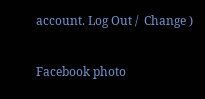account. Log Out /  Change )

Facebook photo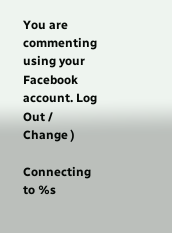You are commenting using your Facebook account. Log Out /  Change )

Connecting to %s